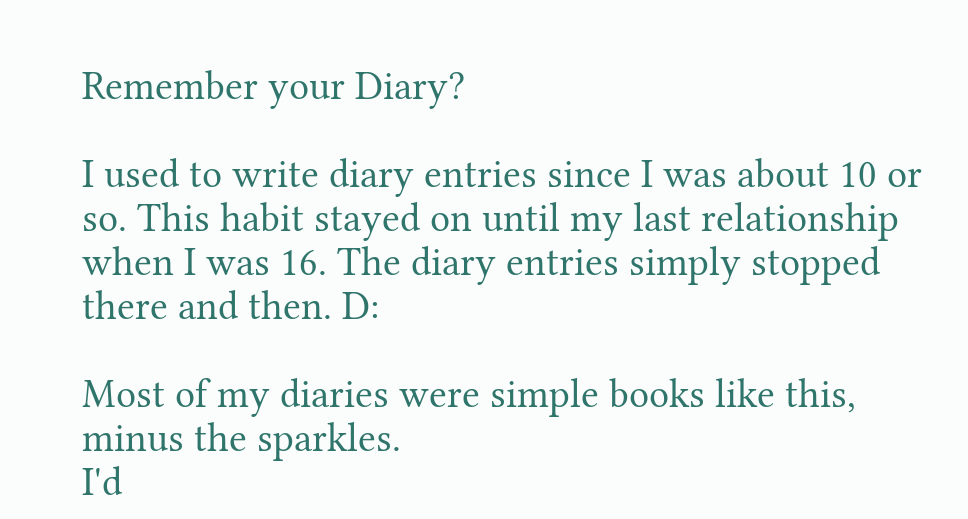Remember your Diary?

I used to write diary entries since I was about 10 or so. This habit stayed on until my last relationship when I was 16. The diary entries simply stopped there and then. D:

Most of my diaries were simple books like this,
minus the sparkles.
I'd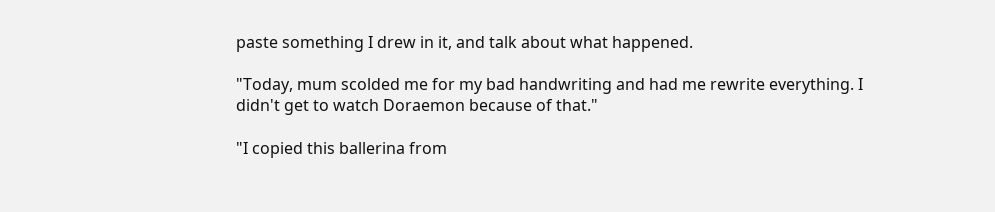paste something I drew in it, and talk about what happened.

"Today, mum scolded me for my bad handwriting and had me rewrite everything. I didn't get to watch Doraemon because of that."

"I copied this ballerina from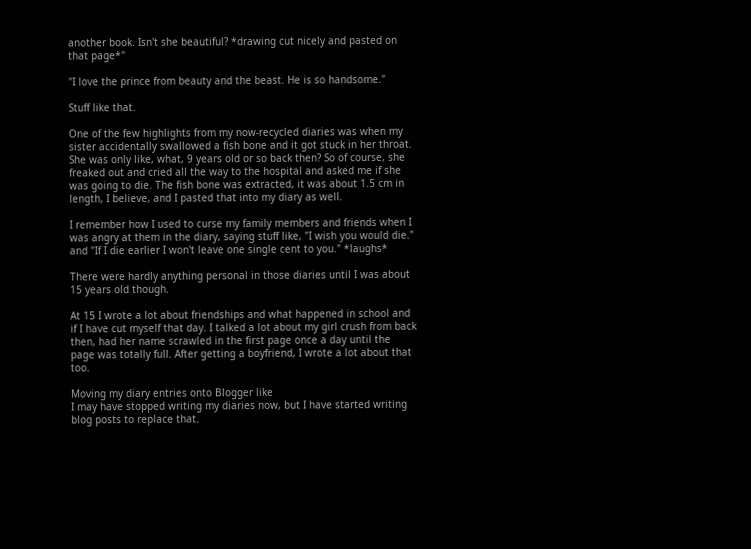another book. Isn't she beautiful? *drawing cut nicely and pasted on that page*"

"I love the prince from beauty and the beast. He is so handsome."

Stuff like that.

One of the few highlights from my now-recycled diaries was when my sister accidentally swallowed a fish bone and it got stuck in her throat. She was only like, what, 9 years old or so back then? So of course, she freaked out and cried all the way to the hospital and asked me if she was going to die. The fish bone was extracted, it was about 1.5 cm in length, I believe, and I pasted that into my diary as well.

I remember how I used to curse my family members and friends when I was angry at them in the diary, saying stuff like, "I wish you would die." and "If I die earlier I won't leave one single cent to you." *laughs*

There were hardly anything personal in those diaries until I was about 15 years old though.

At 15 I wrote a lot about friendships and what happened in school and if I have cut myself that day. I talked a lot about my girl crush from back then, had her name scrawled in the first page once a day until the page was totally full. After getting a boyfriend, I wrote a lot about that too.

Moving my diary entries onto Blogger like
I may have stopped writing my diaries now, but I have started writing blog posts to replace that.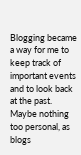Blogging became a way for me to keep track of important events and to look back at the past. Maybe nothing too personal, as blogs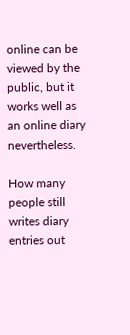online can be viewed by the public, but it works well as an online diary nevertheless.

How many people still writes diary entries out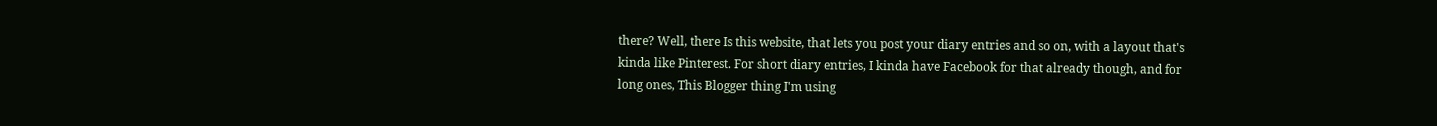there? Well, there Is this website, that lets you post your diary entries and so on, with a layout that's kinda like Pinterest. For short diary entries, I kinda have Facebook for that already though, and for long ones, This Blogger thing I'm using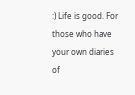:) Life is good. For those who have your own diaries of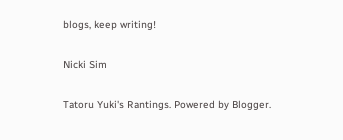blogs, keep writing!

Nicki Sim

Tatoru Yuki's Rantings. Powered by Blogger.